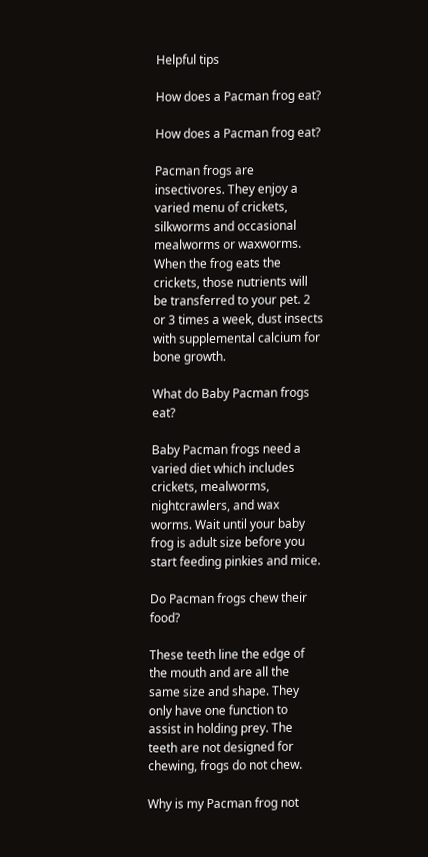Helpful tips

How does a Pacman frog eat?

How does a Pacman frog eat?

Pacman frogs are insectivores. They enjoy a varied menu of crickets, silkworms and occasional mealworms or waxworms. When the frog eats the crickets, those nutrients will be transferred to your pet. 2 or 3 times a week, dust insects with supplemental calcium for bone growth.

What do Baby Pacman frogs eat?

Baby Pacman frogs need a varied diet which includes crickets, mealworms, nightcrawlers, and wax worms. Wait until your baby frog is adult size before you start feeding pinkies and mice.

Do Pacman frogs chew their food?

These teeth line the edge of the mouth and are all the same size and shape. They only have one function to assist in holding prey. The teeth are not designed for chewing, frogs do not chew.

Why is my Pacman frog not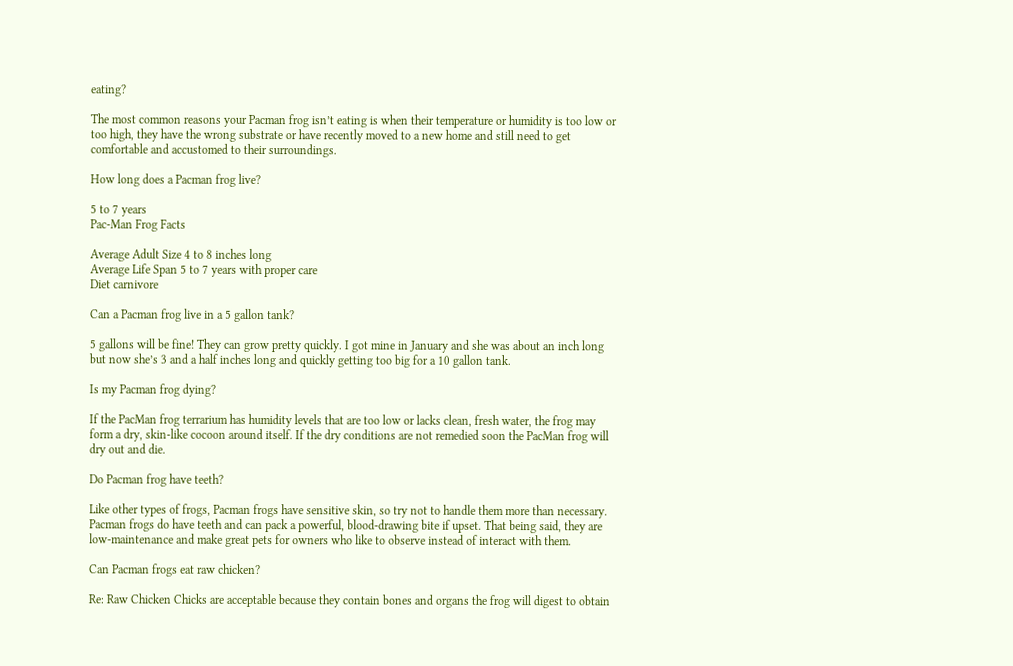eating?

The most common reasons your Pacman frog isn’t eating is when their temperature or humidity is too low or too high, they have the wrong substrate or have recently moved to a new home and still need to get comfortable and accustomed to their surroundings.

How long does a Pacman frog live?

5 to 7 years
Pac-Man Frog Facts

Average Adult Size 4 to 8 inches long
Average Life Span 5 to 7 years with proper care
Diet carnivore

Can a Pacman frog live in a 5 gallon tank?

5 gallons will be fine! They can grow pretty quickly. I got mine in January and she was about an inch long but now she’s 3 and a half inches long and quickly getting too big for a 10 gallon tank.

Is my Pacman frog dying?

If the PacMan frog terrarium has humidity levels that are too low or lacks clean, fresh water, the frog may form a dry, skin-like cocoon around itself. If the dry conditions are not remedied soon the PacMan frog will dry out and die.

Do Pacman frog have teeth?

Like other types of frogs, Pacman frogs have sensitive skin, so try not to handle them more than necessary. Pacman frogs do have teeth and can pack a powerful, blood-drawing bite if upset. That being said, they are low-maintenance and make great pets for owners who like to observe instead of interact with them.

Can Pacman frogs eat raw chicken?

Re: Raw Chicken Chicks are acceptable because they contain bones and organs the frog will digest to obtain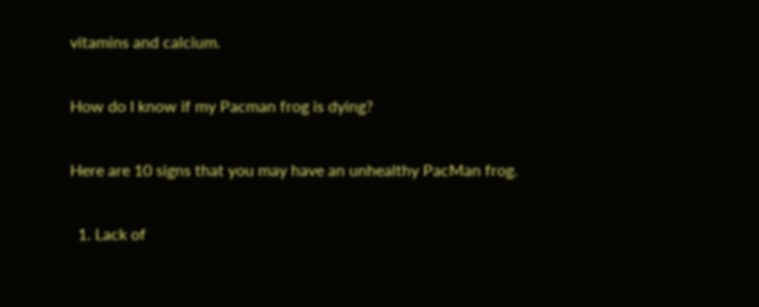vitamins and calcium.

How do I know if my Pacman frog is dying?

Here are 10 signs that you may have an unhealthy PacMan frog.

  1. Lack of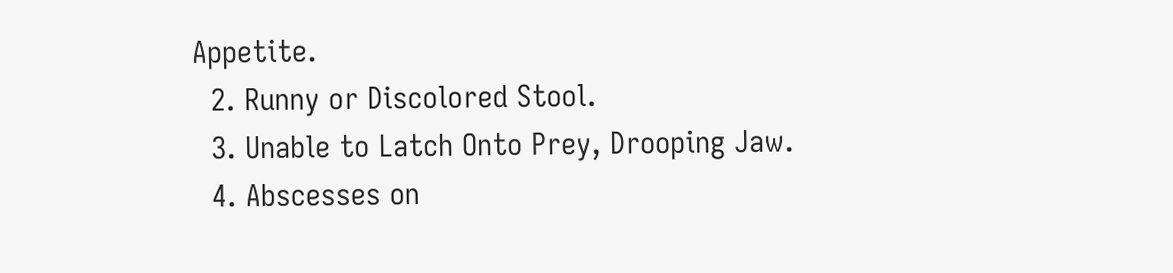Appetite.
  2. Runny or Discolored Stool.
  3. Unable to Latch Onto Prey, Drooping Jaw.
  4. Abscesses on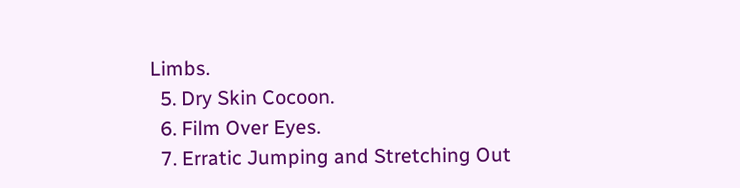Limbs.
  5. Dry Skin Cocoon.
  6. Film Over Eyes.
  7. Erratic Jumping and Stretching Out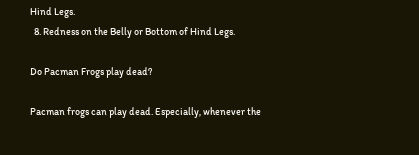Hind Legs.
  8. Redness on the Belly or Bottom of Hind Legs.

Do Pacman Frogs play dead?

Pacman frogs can play dead. Especially, whenever the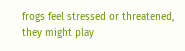frogs feel stressed or threatened, they might play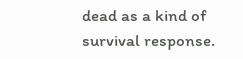dead as a kind of survival response.